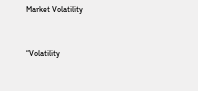Market Volatility


“Volatility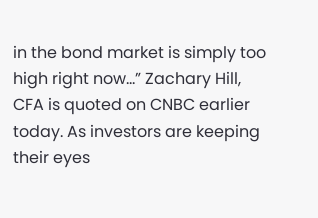in the bond market is simply too high right now…” Zachary Hill, CFA is quoted on CNBC earlier today. As investors are keeping their eyes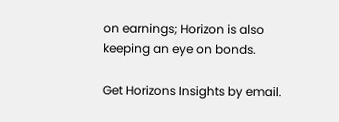on earnings; Horizon is also keeping an eye on bonds.

Get Horizons Insights by email.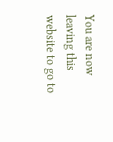You are now leaving this website to go to